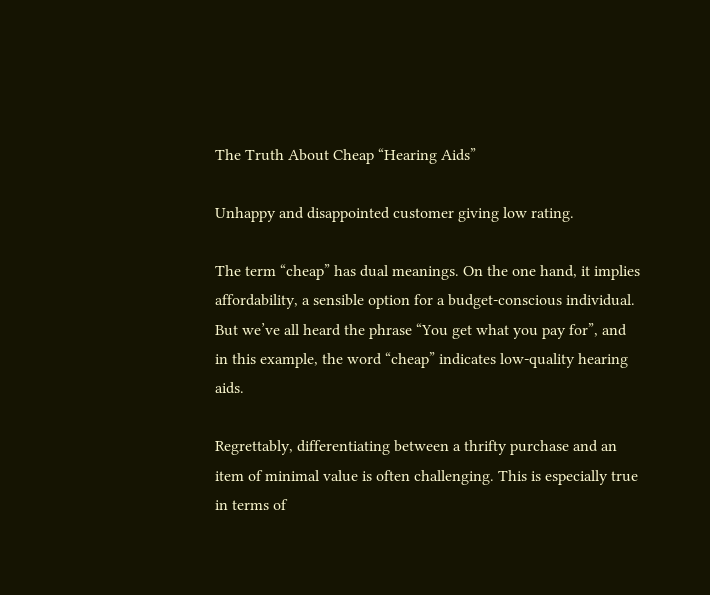The Truth About Cheap “Hearing Aids”

Unhappy and disappointed customer giving low rating.

The term “cheap” has dual meanings. On the one hand, it implies affordability, a sensible option for a budget-conscious individual. But we’ve all heard the phrase “You get what you pay for”, and in this example, the word “cheap” indicates low-quality hearing aids.

Regrettably, differentiating between a thrifty purchase and an item of minimal value is often challenging. This is especially true in terms of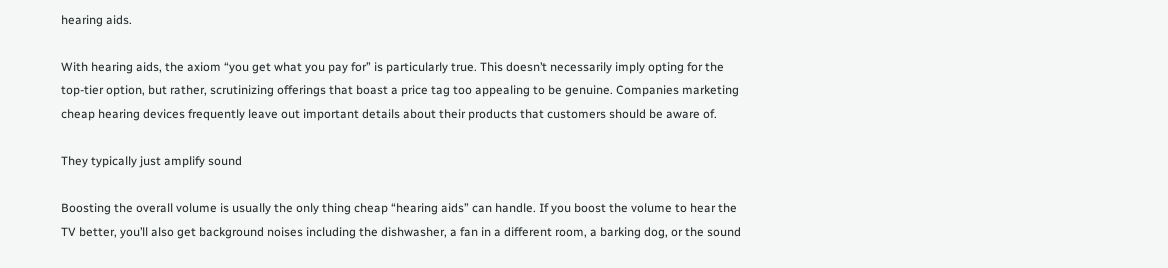hearing aids.

With hearing aids, the axiom “you get what you pay for” is particularly true. This doesn’t necessarily imply opting for the top-tier option, but rather, scrutinizing offerings that boast a price tag too appealing to be genuine. Companies marketing cheap hearing devices frequently leave out important details about their products that customers should be aware of.

They typically just amplify sound

Boosting the overall volume is usually the only thing cheap “hearing aids” can handle. If you boost the volume to hear the TV better, you’ll also get background noises including the dishwasher, a fan in a different room, a barking dog, or the sound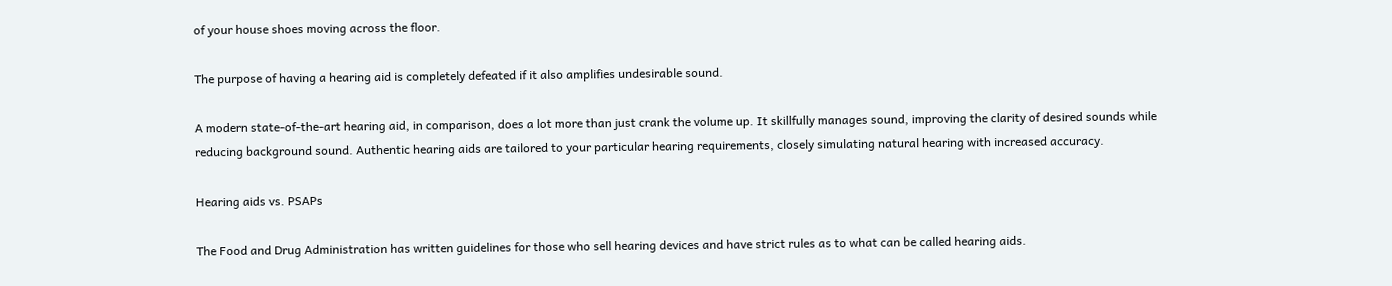of your house shoes moving across the floor.

The purpose of having a hearing aid is completely defeated if it also amplifies undesirable sound.

A modern state-of-the-art hearing aid, in comparison, does a lot more than just crank the volume up. It skillfully manages sound, improving the clarity of desired sounds while reducing background sound. Authentic hearing aids are tailored to your particular hearing requirements, closely simulating natural hearing with increased accuracy.

Hearing aids vs. PSAPs

The Food and Drug Administration has written guidelines for those who sell hearing devices and have strict rules as to what can be called hearing aids.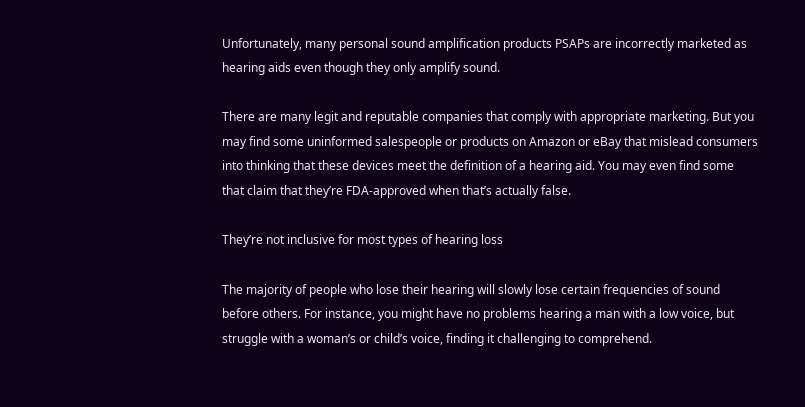Unfortunately, many personal sound amplification products PSAPs are incorrectly marketed as hearing aids even though they only amplify sound.

There are many legit and reputable companies that comply with appropriate marketing. But you may find some uninformed salespeople or products on Amazon or eBay that mislead consumers into thinking that these devices meet the definition of a hearing aid. You may even find some that claim that they’re FDA-approved when that’s actually false.

They’re not inclusive for most types of hearing loss

The majority of people who lose their hearing will slowly lose certain frequencies of sound before others. For instance, you might have no problems hearing a man with a low voice, but struggle with a woman’s or child’s voice, finding it challenging to comprehend.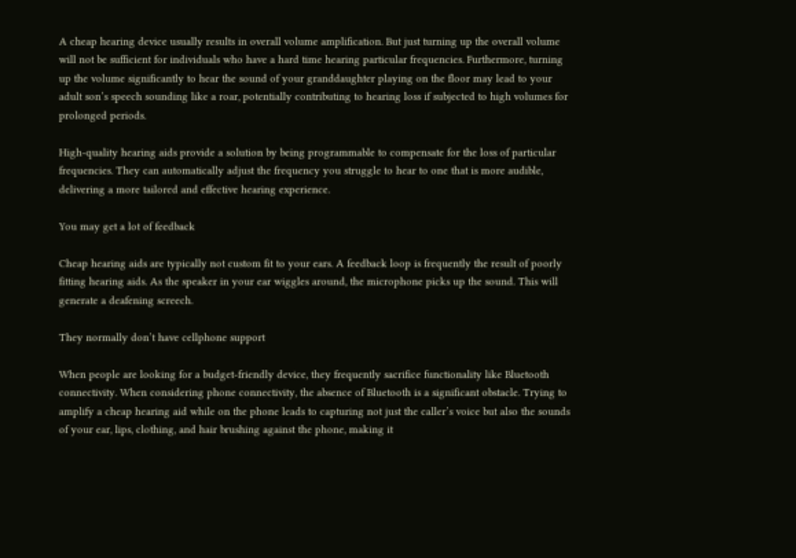A cheap hearing device usually results in overall volume amplification. But just turning up the overall volume will not be sufficient for individuals who have a hard time hearing particular frequencies. Furthermore, turning up the volume significantly to hear the sound of your granddaughter playing on the floor may lead to your adult son’s speech sounding like a roar, potentially contributing to hearing loss if subjected to high volumes for prolonged periods.

High-quality hearing aids provide a solution by being programmable to compensate for the loss of particular frequencies. They can automatically adjust the frequency you struggle to hear to one that is more audible, delivering a more tailored and effective hearing experience.

You may get a lot of feedback

Cheap hearing aids are typically not custom fit to your ears. A feedback loop is frequently the result of poorly fitting hearing aids. As the speaker in your ear wiggles around, the microphone picks up the sound. This will generate a deafening screech.

They normally don’t have cellphone support

When people are looking for a budget-friendly device, they frequently sacrifice functionality like Bluetooth connectivity. When considering phone connectivity, the absence of Bluetooth is a significant obstacle. Trying to amplify a cheap hearing aid while on the phone leads to capturing not just the caller’s voice but also the sounds of your ear, lips, clothing, and hair brushing against the phone, making it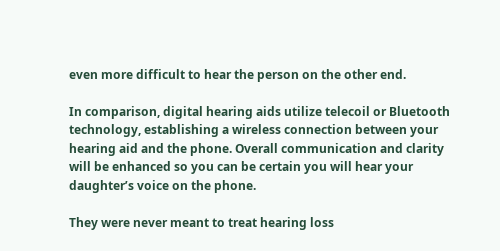even more difficult to hear the person on the other end.

In comparison, digital hearing aids utilize telecoil or Bluetooth technology, establishing a wireless connection between your hearing aid and the phone. Overall communication and clarity will be enhanced so you can be certain you will hear your daughter’s voice on the phone.

They were never meant to treat hearing loss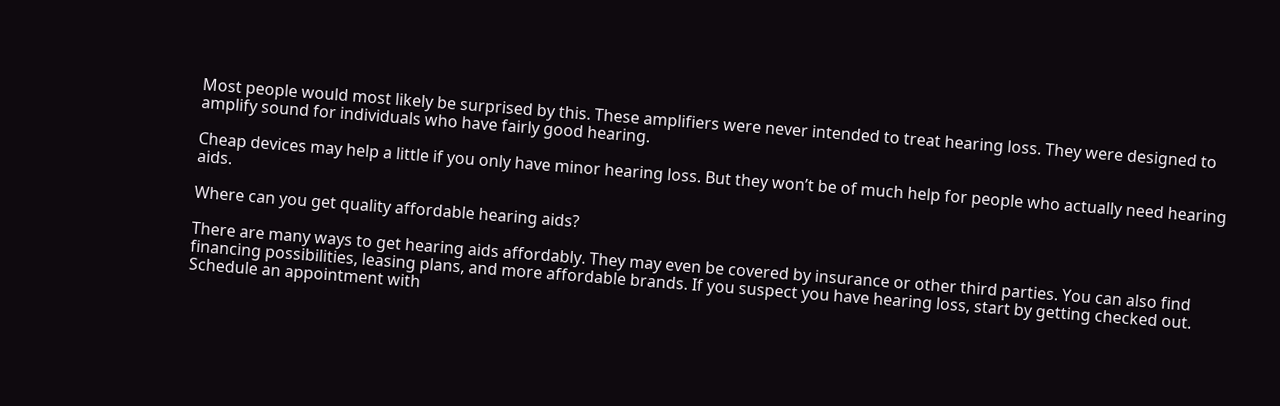Most people would most likely be surprised by this. These amplifiers were never intended to treat hearing loss. They were designed to amplify sound for individuals who have fairly good hearing.

Cheap devices may help a little if you only have minor hearing loss. But they won’t be of much help for people who actually need hearing aids.

Where can you get quality affordable hearing aids?

There are many ways to get hearing aids affordably. They may even be covered by insurance or other third parties. You can also find financing possibilities, leasing plans, and more affordable brands. If you suspect you have hearing loss, start by getting checked out. Schedule an appointment with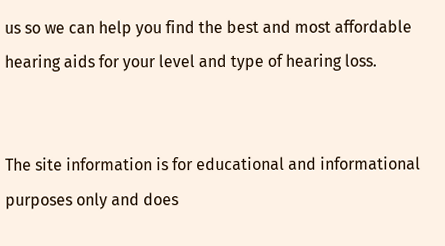us so we can help you find the best and most affordable hearing aids for your level and type of hearing loss.


The site information is for educational and informational purposes only and does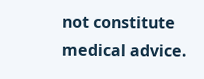not constitute medical advice.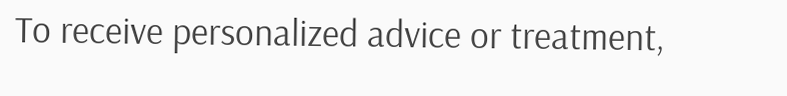To receive personalized advice or treatment,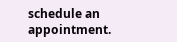schedule an appointment.